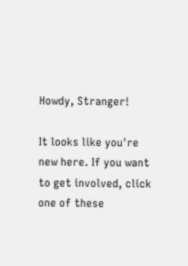Howdy, Stranger!

It looks like you're new here. If you want to get involved, click one of these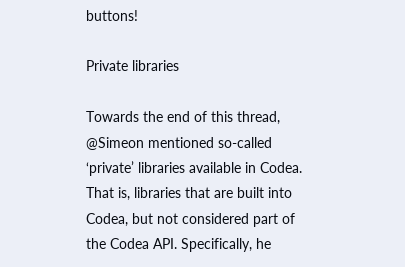buttons!

Private libraries

Towards the end of this thread, @Simeon mentioned so-called ‘private’ libraries available in Codea. That is, libraries that are built into Codea, but not considered part of the Codea API. Specifically, he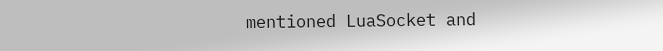mentioned LuaSocket and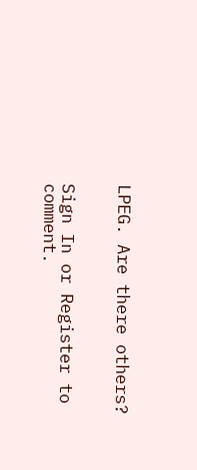LPEG. Are there others?


Sign In or Register to comment.